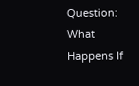Question: What Happens If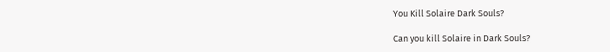You Kill Solaire Dark Souls?

Can you kill Solaire in Dark Souls?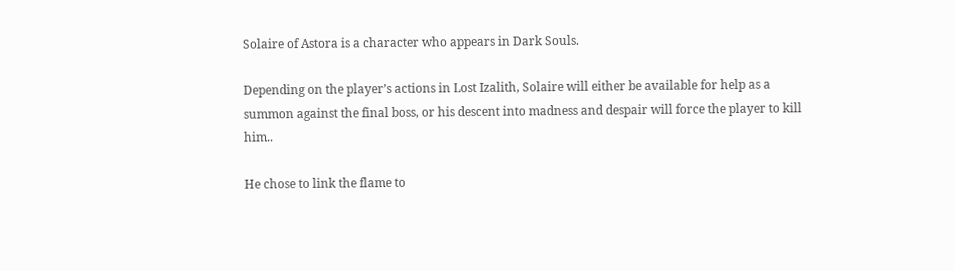Solaire of Astora is a character who appears in Dark Souls.

Depending on the player’s actions in Lost Izalith, Solaire will either be available for help as a summon against the final boss, or his descent into madness and despair will force the player to kill him..

He chose to link the flame to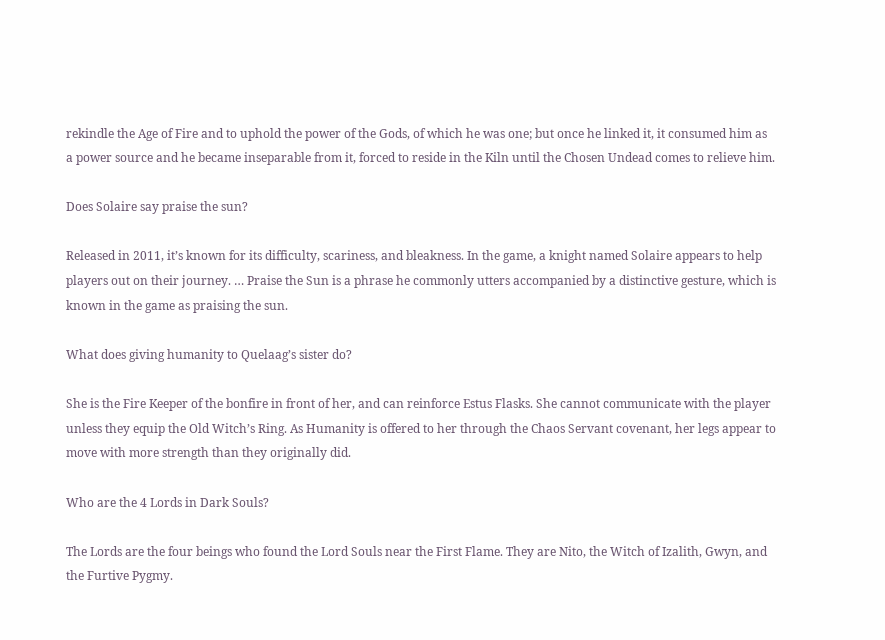rekindle the Age of Fire and to uphold the power of the Gods, of which he was one; but once he linked it, it consumed him as a power source and he became inseparable from it, forced to reside in the Kiln until the Chosen Undead comes to relieve him.

Does Solaire say praise the sun?

Released in 2011, it’s known for its difficulty, scariness, and bleakness. In the game, a knight named Solaire appears to help players out on their journey. … Praise the Sun is a phrase he commonly utters accompanied by a distinctive gesture, which is known in the game as praising the sun.

What does giving humanity to Quelaag’s sister do?

She is the Fire Keeper of the bonfire in front of her, and can reinforce Estus Flasks. She cannot communicate with the player unless they equip the Old Witch’s Ring. As Humanity is offered to her through the Chaos Servant covenant, her legs appear to move with more strength than they originally did.

Who are the 4 Lords in Dark Souls?

The Lords are the four beings who found the Lord Souls near the First Flame. They are Nito, the Witch of Izalith, Gwyn, and the Furtive Pygmy.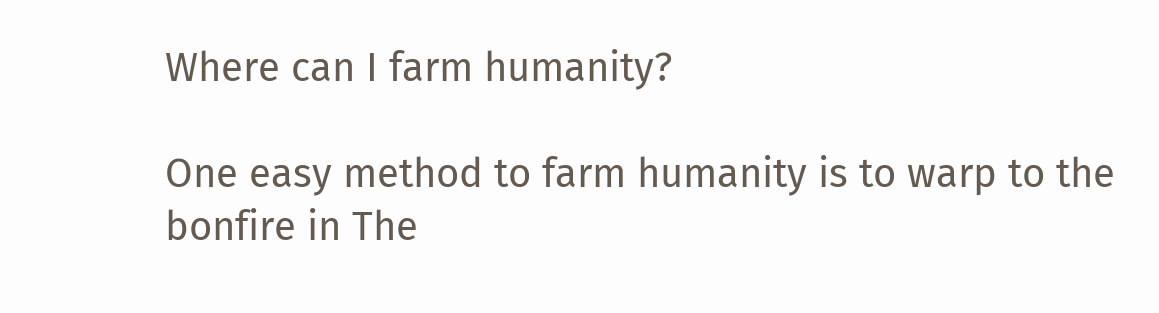Where can I farm humanity?

One easy method to farm humanity is to warp to the bonfire in The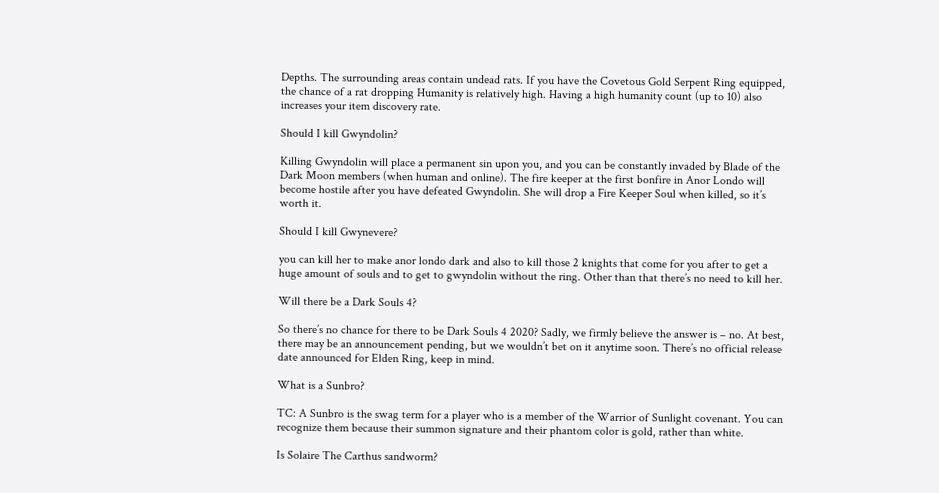Depths. The surrounding areas contain undead rats. If you have the Covetous Gold Serpent Ring equipped, the chance of a rat dropping Humanity is relatively high. Having a high humanity count (up to 10) also increases your item discovery rate.

Should I kill Gwyndolin?

Killing Gwyndolin will place a permanent sin upon you, and you can be constantly invaded by Blade of the Dark Moon members (when human and online). The fire keeper at the first bonfire in Anor Londo will become hostile after you have defeated Gwyndolin. She will drop a Fire Keeper Soul when killed, so it’s worth it.

Should I kill Gwynevere?

you can kill her to make anor londo dark and also to kill those 2 knights that come for you after to get a huge amount of souls and to get to gwyndolin without the ring. Other than that there’s no need to kill her.

Will there be a Dark Souls 4?

So there’s no chance for there to be Dark Souls 4 2020? Sadly, we firmly believe the answer is – no. At best, there may be an announcement pending, but we wouldn’t bet on it anytime soon. There’s no official release date announced for Elden Ring, keep in mind.

What is a Sunbro?

TC: A Sunbro is the swag term for a player who is a member of the Warrior of Sunlight covenant. You can recognize them because their summon signature and their phantom color is gold, rather than white.

Is Solaire The Carthus sandworm?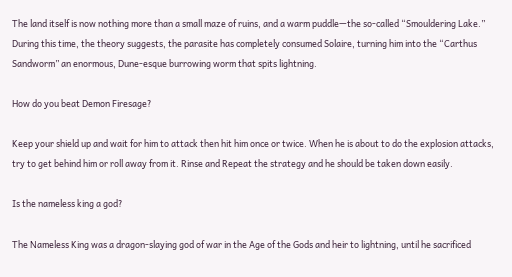The land itself is now nothing more than a small maze of ruins, and a warm puddle—the so-called “Smouldering Lake.” During this time, the theory suggests, the parasite has completely consumed Solaire, turning him into the “Carthus Sandworm” an enormous, Dune-esque burrowing worm that spits lightning.

How do you beat Demon Firesage?

Keep your shield up and wait for him to attack then hit him once or twice. When he is about to do the explosion attacks, try to get behind him or roll away from it. Rinse and Repeat the strategy and he should be taken down easily.

Is the nameless king a god?

The Nameless King was a dragon-slaying god of war in the Age of the Gods and heir to lightning, until he sacrificed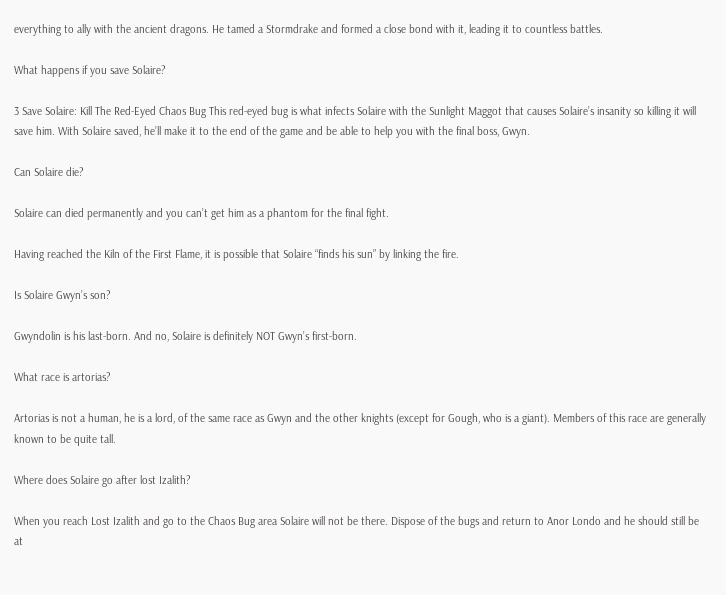everything to ally with the ancient dragons. He tamed a Stormdrake and formed a close bond with it, leading it to countless battles.

What happens if you save Solaire?

3 Save Solaire: Kill The Red-Eyed Chaos Bug This red-eyed bug is what infects Solaire with the Sunlight Maggot that causes Solaire’s insanity so killing it will save him. With Solaire saved, he’ll make it to the end of the game and be able to help you with the final boss, Gwyn.

Can Solaire die?

Solaire can died permanently and you can’t get him as a phantom for the final fight.

Having reached the Kiln of the First Flame, it is possible that Solaire “finds his sun” by linking the fire.

Is Solaire Gwyn’s son?

Gwyndolin is his last-born. And no, Solaire is definitely NOT Gwyn’s first-born.

What race is artorias?

Artorias is not a human, he is a lord, of the same race as Gwyn and the other knights (except for Gough, who is a giant). Members of this race are generally known to be quite tall.

Where does Solaire go after lost Izalith?

When you reach Lost Izalith and go to the Chaos Bug area Solaire will not be there. Dispose of the bugs and return to Anor Londo and he should still be at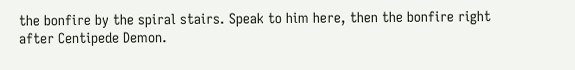the bonfire by the spiral stairs. Speak to him here, then the bonfire right after Centipede Demon.